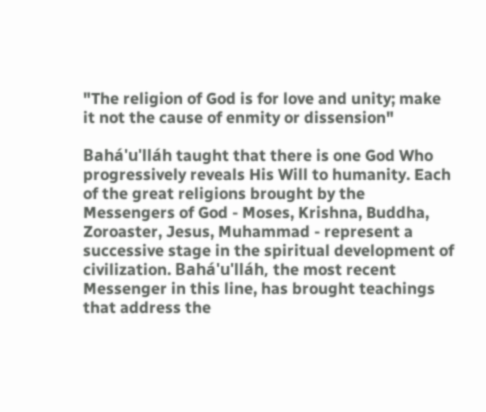"The religion of God is for love and unity; make it not the cause of enmity or dissension"

Bahá'u'lláh taught that there is one God Who progressively reveals His Will to humanity. Each of the great religions brought by the Messengers of God - Moses, Krishna, Buddha, Zoroaster, Jesus, Muhammad - represent a successive stage in the spiritual development of civilization. Bahá'u'lláh, the most recent Messenger in this line, has brought teachings that address the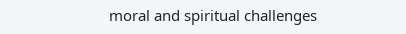moral and spiritual challenges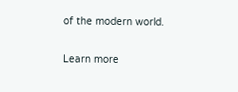of the modern world.

Learn more